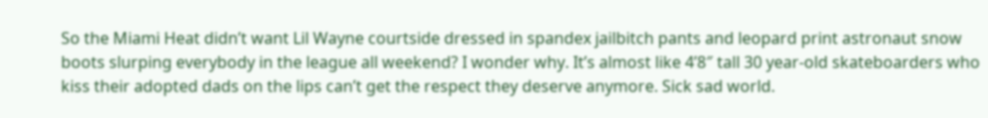So the Miami Heat didn’t want Lil Wayne courtside dressed in spandex jailbitch pants and leopard print astronaut snow boots slurping everybody in the league all weekend? I wonder why. It’s almost like 4’8″ tall 30 year-old skateboarders who kiss their adopted dads on the lips can’t get the respect they deserve anymore. Sick sad world.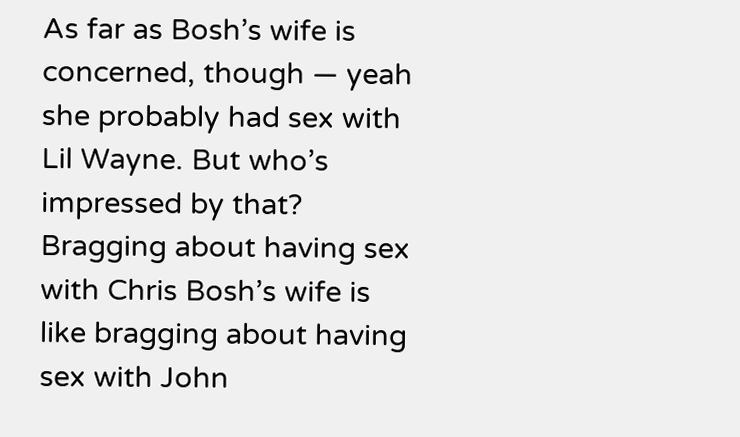As far as Bosh’s wife is concerned, though — yeah she probably had sex with Lil Wayne. But who’s impressed by that? Bragging about having sex with Chris Bosh’s wife is like bragging about having sex with John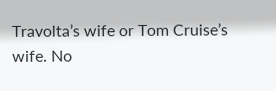Travolta’s wife or Tom Cruise’s wife. No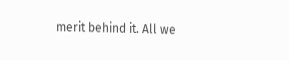merit behind it. All we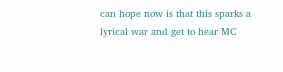can hope now is that this sparks a lyrical war and get to hear MC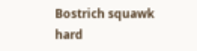Bostrich squawk hard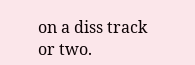on a diss track or two.